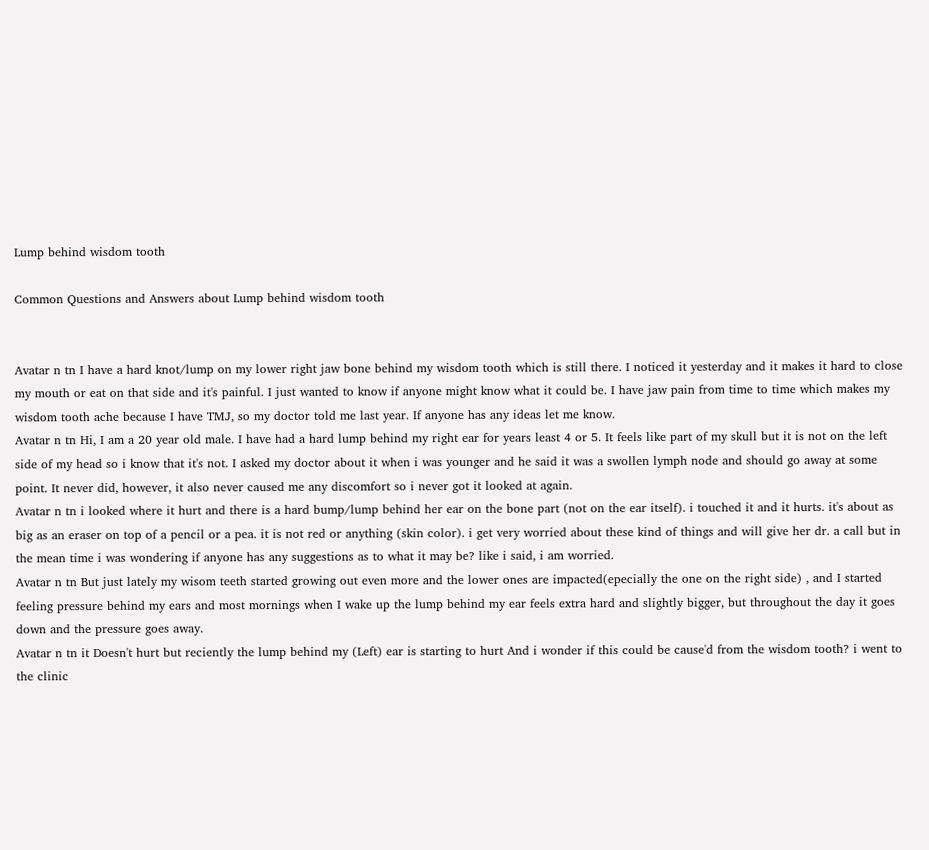Lump behind wisdom tooth

Common Questions and Answers about Lump behind wisdom tooth


Avatar n tn I have a hard knot/lump on my lower right jaw bone behind my wisdom tooth which is still there. I noticed it yesterday and it makes it hard to close my mouth or eat on that side and it's painful. I just wanted to know if anyone might know what it could be. I have jaw pain from time to time which makes my wisdom tooth ache because I have TMJ, so my doctor told me last year. If anyone has any ideas let me know.
Avatar n tn Hi, I am a 20 year old male. I have had a hard lump behind my right ear for years least 4 or 5. It feels like part of my skull but it is not on the left side of my head so i know that it's not. I asked my doctor about it when i was younger and he said it was a swollen lymph node and should go away at some point. It never did, however, it also never caused me any discomfort so i never got it looked at again.
Avatar n tn i looked where it hurt and there is a hard bump/lump behind her ear on the bone part (not on the ear itself). i touched it and it hurts. it's about as big as an eraser on top of a pencil or a pea. it is not red or anything (skin color). i get very worried about these kind of things and will give her dr. a call but in the mean time i was wondering if anyone has any suggestions as to what it may be? like i said, i am worried.
Avatar n tn But just lately my wisom teeth started growing out even more and the lower ones are impacted(epecially the one on the right side) , and I started feeling pressure behind my ears and most mornings when I wake up the lump behind my ear feels extra hard and slightly bigger, but throughout the day it goes down and the pressure goes away.
Avatar n tn it Doesn't hurt but reciently the lump behind my (Left) ear is starting to hurt And i wonder if this could be cause'd from the wisdom tooth? i went to the clinic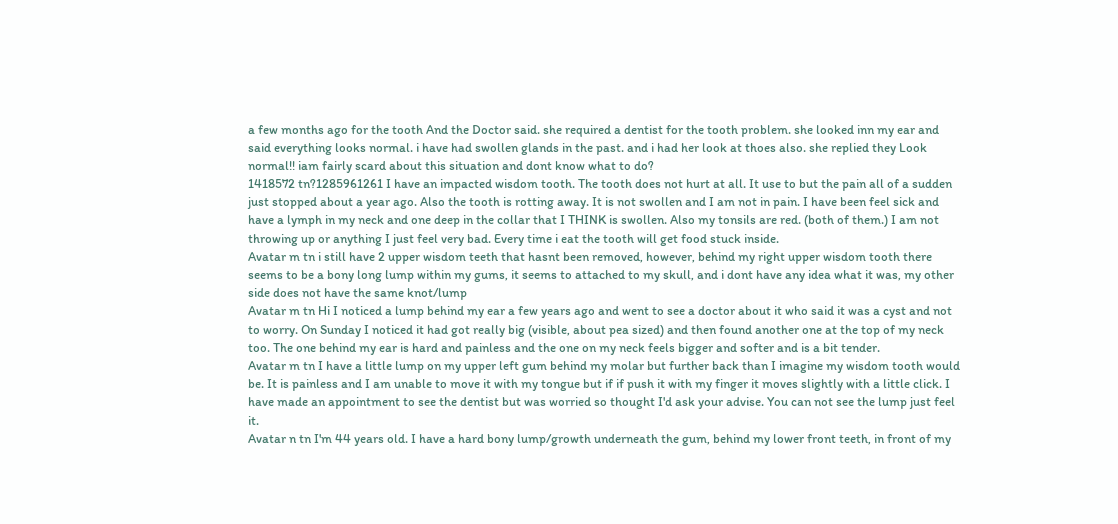a few months ago for the tooth And the Doctor said. she required a dentist for the tooth problem. she looked inn my ear and said everything looks normal. i have had swollen glands in the past. and i had her look at thoes also. she replied they Look normal!! iam fairly scard about this situation and dont know what to do?
1418572 tn?1285961261 I have an impacted wisdom tooth. The tooth does not hurt at all. It use to but the pain all of a sudden just stopped about a year ago. Also the tooth is rotting away. It is not swollen and I am not in pain. I have been feel sick and have a lymph in my neck and one deep in the collar that I THINK is swollen. Also my tonsils are red. (both of them.) I am not throwing up or anything I just feel very bad. Every time i eat the tooth will get food stuck inside.
Avatar m tn i still have 2 upper wisdom teeth that hasnt been removed, however, behind my right upper wisdom tooth there seems to be a bony long lump within my gums, it seems to attached to my skull, and i dont have any idea what it was, my other side does not have the same knot/lump
Avatar m tn Hi I noticed a lump behind my ear a few years ago and went to see a doctor about it who said it was a cyst and not to worry. On Sunday I noticed it had got really big (visible, about pea sized) and then found another one at the top of my neck too. The one behind my ear is hard and painless and the one on my neck feels bigger and softer and is a bit tender.
Avatar m tn I have a little lump on my upper left gum behind my molar but further back than I imagine my wisdom tooth would be. It is painless and I am unable to move it with my tongue but if if push it with my finger it moves slightly with a little click. I have made an appointment to see the dentist but was worried so thought I'd ask your advise. You can not see the lump just feel it.
Avatar n tn I'm 44 years old. I have a hard bony lump/growth underneath the gum, behind my lower front teeth, in front of my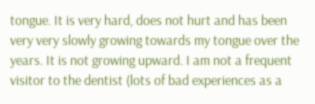tongue. It is very hard, does not hurt and has been very very slowly growing towards my tongue over the years. It is not growing upward. I am not a frequent visitor to the dentist (lots of bad experiences as a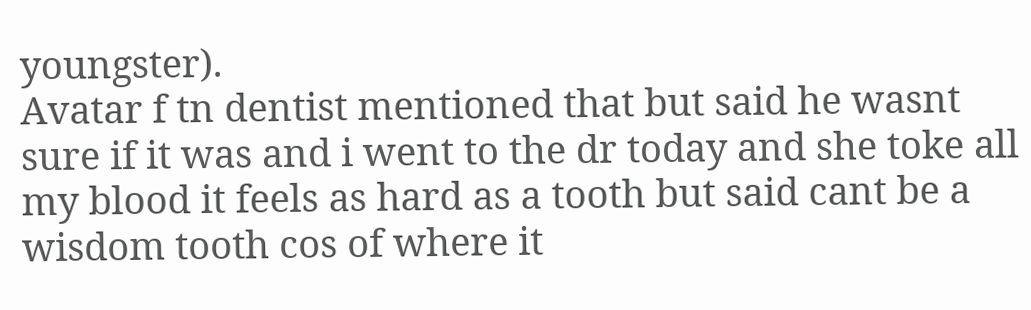youngster).
Avatar f tn dentist mentioned that but said he wasnt sure if it was and i went to the dr today and she toke all my blood it feels as hard as a tooth but said cant be a wisdom tooth cos of where it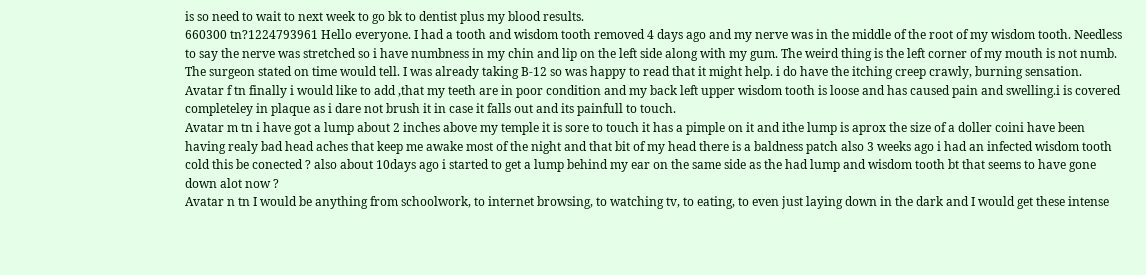is so need to wait to next week to go bk to dentist plus my blood results.
660300 tn?1224793961 Hello everyone. I had a tooth and wisdom tooth removed 4 days ago and my nerve was in the middle of the root of my wisdom tooth. Needless to say the nerve was stretched so i have numbness in my chin and lip on the left side along with my gum. The weird thing is the left corner of my mouth is not numb. The surgeon stated on time would tell. I was already taking B-12 so was happy to read that it might help. i do have the itching creep crawly, burning sensation.
Avatar f tn finally i would like to add ,that my teeth are in poor condition and my back left upper wisdom tooth is loose and has caused pain and swelling.i is covered completeley in plaque as i dare not brush it in case it falls out and its painfull to touch.
Avatar m tn i have got a lump about 2 inches above my temple it is sore to touch it has a pimple on it and ithe lump is aprox the size of a doller coini have been having realy bad head aches that keep me awake most of the night and that bit of my head there is a baldness patch also 3 weeks ago i had an infected wisdom tooth cold this be conected ? also about 10days ago i started to get a lump behind my ear on the same side as the had lump and wisdom tooth bt that seems to have gone down alot now ?
Avatar n tn I would be anything from schoolwork, to internet browsing, to watching tv, to eating, to even just laying down in the dark and I would get these intense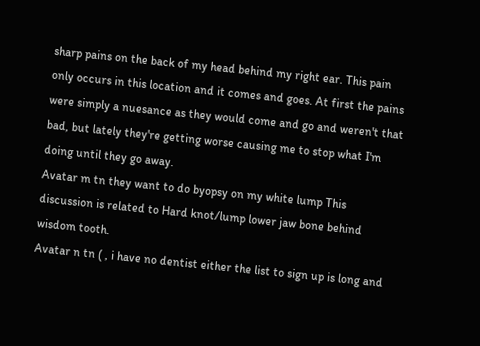sharp pains on the back of my head behind my right ear. This pain only occurs in this location and it comes and goes. At first the pains were simply a nuesance as they would come and go and weren't that bad, but lately they're getting worse causing me to stop what I'm doing until they go away.
Avatar m tn they want to do byopsy on my white lump This discussion is related to Hard knot/lump lower jaw bone behind wisdom tooth.
Avatar n tn ( , i have no dentist either the list to sign up is long and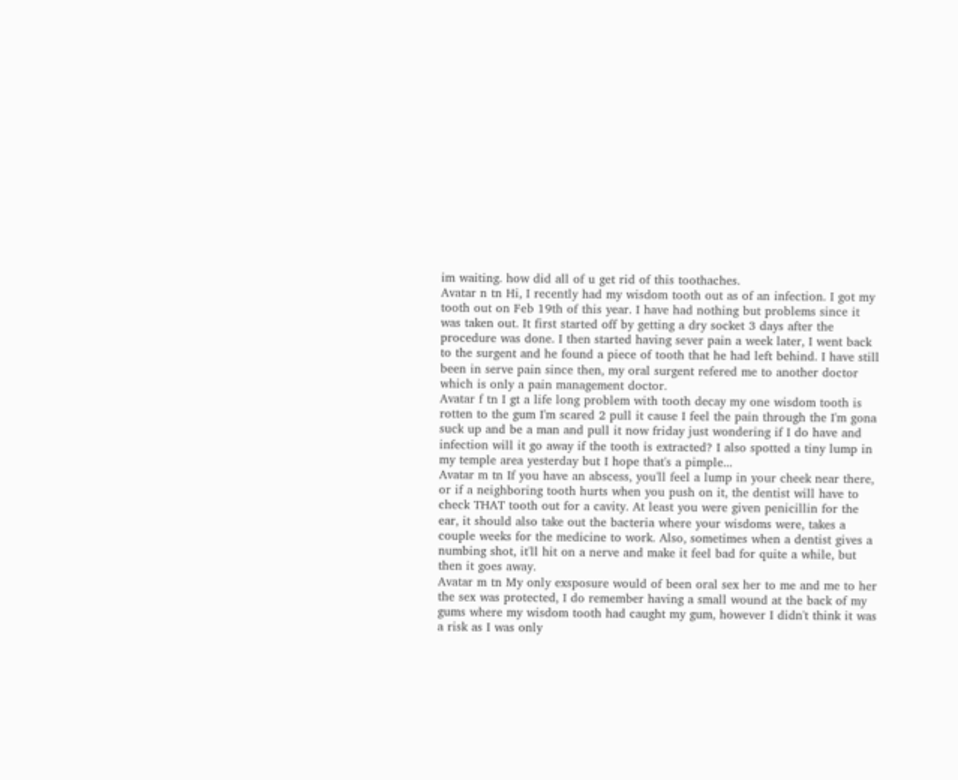im waiting. how did all of u get rid of this toothaches.
Avatar n tn Hi, I recently had my wisdom tooth out as of an infection. I got my tooth out on Feb 19th of this year. I have had nothing but problems since it was taken out. It first started off by getting a dry socket 3 days after the procedure was done. I then started having sever pain a week later, I went back to the surgent and he found a piece of tooth that he had left behind. I have still been in serve pain since then, my oral surgent refered me to another doctor which is only a pain management doctor.
Avatar f tn I gt a life long problem with tooth decay my one wisdom tooth is rotten to the gum I'm scared 2 pull it cause I feel the pain through the I'm gona suck up and be a man and pull it now friday just wondering if I do have and infection will it go away if the tooth is extracted? I also spotted a tiny lump in my temple area yesterday but I hope that's a pimple...
Avatar m tn If you have an abscess, you'll feel a lump in your cheek near there, or if a neighboring tooth hurts when you push on it, the dentist will have to check THAT tooth out for a cavity. At least you were given penicillin for the ear, it should also take out the bacteria where your wisdoms were, takes a couple weeks for the medicine to work. Also, sometimes when a dentist gives a numbing shot, it'll hit on a nerve and make it feel bad for quite a while, but then it goes away.
Avatar m tn My only exsposure would of been oral sex her to me and me to her the sex was protected, I do remember having a small wound at the back of my gums where my wisdom tooth had caught my gum, however I didn't think it was a risk as I was only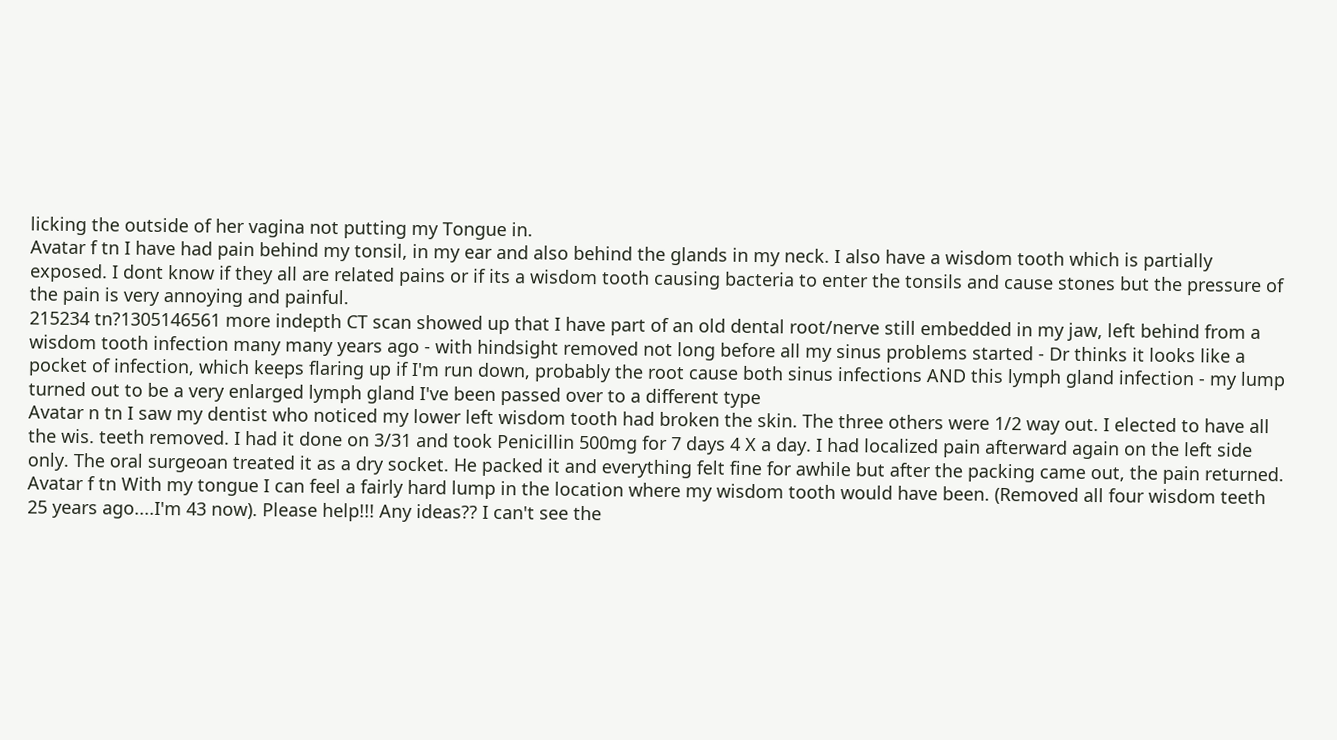licking the outside of her vagina not putting my Tongue in.
Avatar f tn I have had pain behind my tonsil, in my ear and also behind the glands in my neck. I also have a wisdom tooth which is partially exposed. I dont know if they all are related pains or if its a wisdom tooth causing bacteria to enter the tonsils and cause stones but the pressure of the pain is very annoying and painful.
215234 tn?1305146561 more indepth CT scan showed up that I have part of an old dental root/nerve still embedded in my jaw, left behind from a wisdom tooth infection many many years ago - with hindsight removed not long before all my sinus problems started - Dr thinks it looks like a pocket of infection, which keeps flaring up if I'm run down, probably the root cause both sinus infections AND this lymph gland infection - my lump turned out to be a very enlarged lymph gland I've been passed over to a different type
Avatar n tn I saw my dentist who noticed my lower left wisdom tooth had broken the skin. The three others were 1/2 way out. I elected to have all the wis. teeth removed. I had it done on 3/31 and took Penicillin 500mg for 7 days 4 X a day. I had localized pain afterward again on the left side only. The oral surgeoan treated it as a dry socket. He packed it and everything felt fine for awhile but after the packing came out, the pain returned.
Avatar f tn With my tongue I can feel a fairly hard lump in the location where my wisdom tooth would have been. (Removed all four wisdom teeth 25 years ago....I'm 43 now). Please help!!! Any ideas?? I can't see the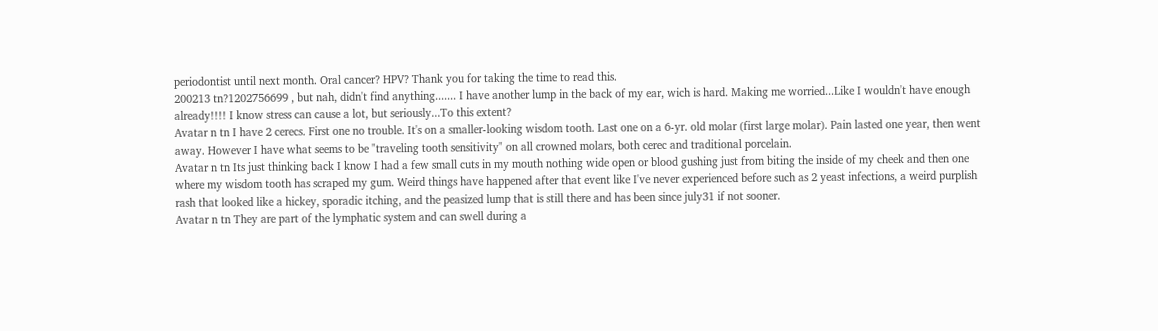periodontist until next month. Oral cancer? HPV? Thank you for taking the time to read this.
200213 tn?1202756699 , but nah, didn't find anything....... I have another lump in the back of my ear, wich is hard. Making me worried...Like I wouldn't have enough already!!!! I know stress can cause a lot, but seriously...To this extent?
Avatar n tn I have 2 cerecs. First one no trouble. It's on a smaller-looking wisdom tooth. Last one on a 6-yr. old molar (first large molar). Pain lasted one year, then went away. However I have what seems to be "traveling tooth sensitivity" on all crowned molars, both cerec and traditional porcelain.
Avatar n tn Its just thinking back I know I had a few small cuts in my mouth nothing wide open or blood gushing just from biting the inside of my cheek and then one where my wisdom tooth has scraped my gum. Weird things have happened after that event like I've never experienced before such as 2 yeast infections, a weird purplish rash that looked like a hickey, sporadic itching, and the peasized lump that is still there and has been since july31 if not sooner.
Avatar n tn They are part of the lymphatic system and can swell during a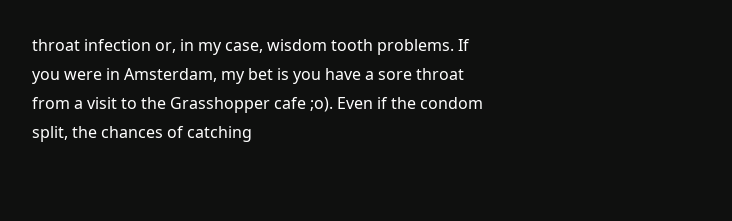throat infection or, in my case, wisdom tooth problems. If you were in Amsterdam, my bet is you have a sore throat from a visit to the Grasshopper cafe ;o). Even if the condom split, the chances of catching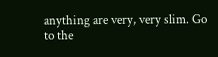anything are very, very slim. Go to the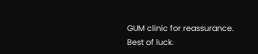GUM clinic for reassurance. Best of luck.